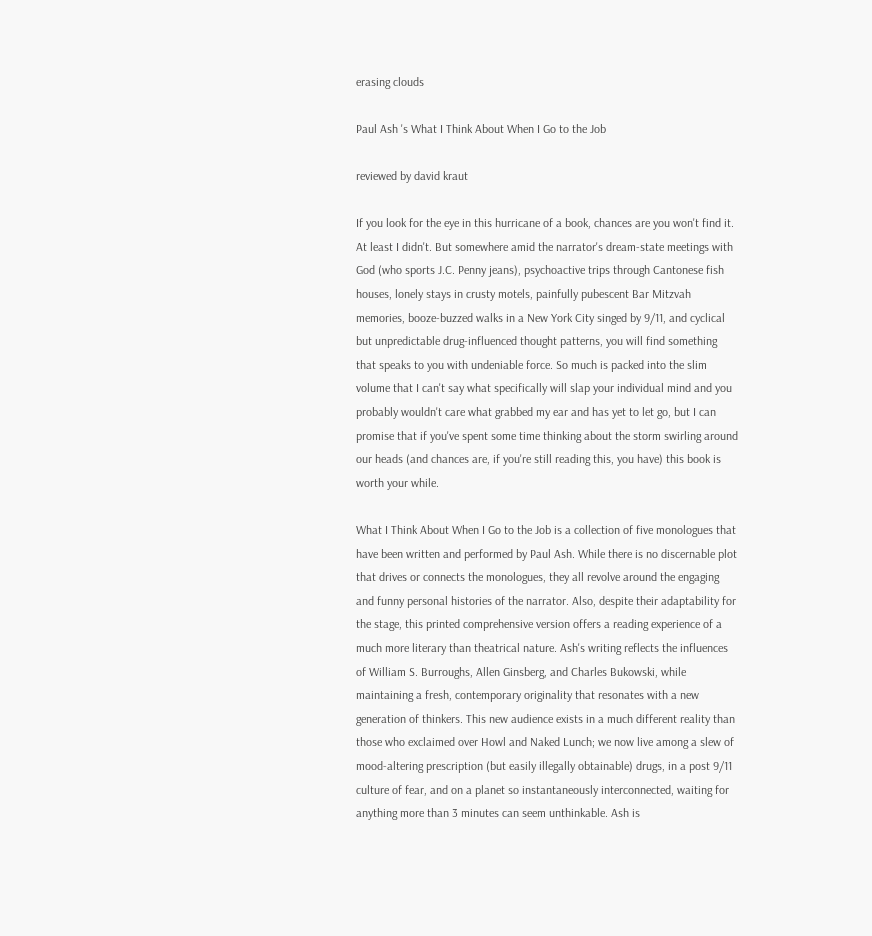erasing clouds

Paul Ash 's What I Think About When I Go to the Job

reviewed by david kraut

If you look for the eye in this hurricane of a book, chances are you won't find it. At least I didn't. But somewhere amid the narrator's dream-state meetings with God (who sports J.C. Penny jeans), psychoactive trips through Cantonese fish houses, lonely stays in crusty motels, painfully pubescent Bar Mitzvah memories, booze-buzzed walks in a New York City singed by 9/11, and cyclical but unpredictable drug-influenced thought patterns, you will find something that speaks to you with undeniable force. So much is packed into the slim volume that I can't say what specifically will slap your individual mind and you probably wouldn't care what grabbed my ear and has yet to let go, but I can promise that if you've spent some time thinking about the storm swirling around our heads (and chances are, if you're still reading this, you have) this book is worth your while.

What I Think About When I Go to the Job is a collection of five monologues that have been written and performed by Paul Ash. While there is no discernable plot that drives or connects the monologues, they all revolve around the engaging and funny personal histories of the narrator. Also, despite their adaptability for the stage, this printed comprehensive version offers a reading experience of a much more literary than theatrical nature. Ash's writing reflects the influences of William S. Burroughs, Allen Ginsberg, and Charles Bukowski, while maintaining a fresh, contemporary originality that resonates with a new generation of thinkers. This new audience exists in a much different reality than those who exclaimed over Howl and Naked Lunch; we now live among a slew of mood-altering prescription (but easily illegally obtainable) drugs, in a post 9/11 culture of fear, and on a planet so instantaneously interconnected, waiting for anything more than 3 minutes can seem unthinkable. Ash is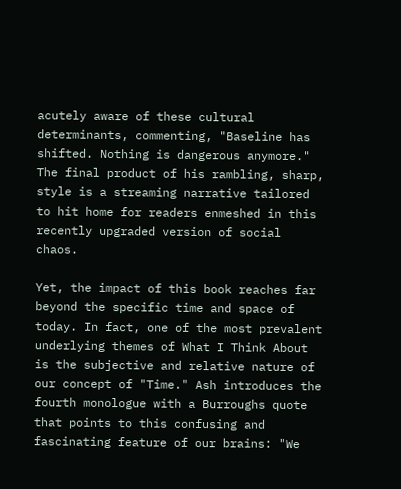acutely aware of these cultural determinants, commenting, "Baseline has shifted. Nothing is dangerous anymore." The final product of his rambling, sharp, style is a streaming narrative tailored to hit home for readers enmeshed in this recently upgraded version of social chaos.

Yet, the impact of this book reaches far beyond the specific time and space of today. In fact, one of the most prevalent underlying themes of What I Think About is the subjective and relative nature of our concept of "Time." Ash introduces the fourth monologue with a Burroughs quote that points to this confusing and fascinating feature of our brains: "We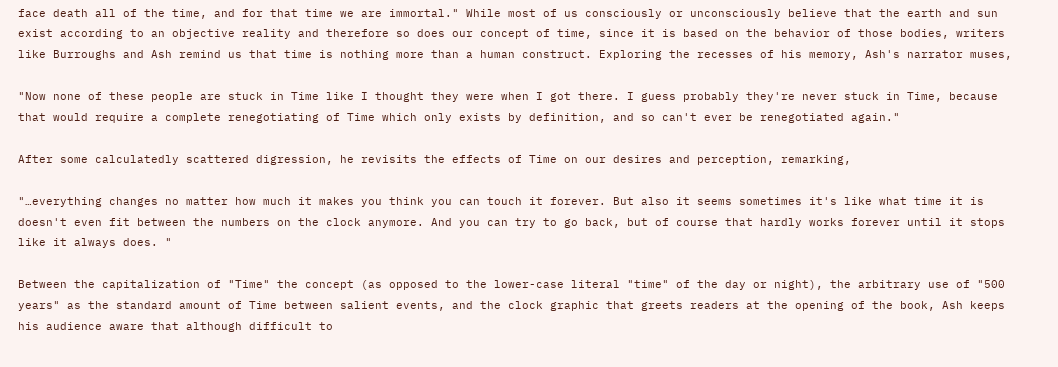face death all of the time, and for that time we are immortal." While most of us consciously or unconsciously believe that the earth and sun exist according to an objective reality and therefore so does our concept of time, since it is based on the behavior of those bodies, writers like Burroughs and Ash remind us that time is nothing more than a human construct. Exploring the recesses of his memory, Ash's narrator muses,

"Now none of these people are stuck in Time like I thought they were when I got there. I guess probably they're never stuck in Time, because that would require a complete renegotiating of Time which only exists by definition, and so can't ever be renegotiated again."

After some calculatedly scattered digression, he revisits the effects of Time on our desires and perception, remarking,

"…everything changes no matter how much it makes you think you can touch it forever. But also it seems sometimes it's like what time it is doesn't even fit between the numbers on the clock anymore. And you can try to go back, but of course that hardly works forever until it stops like it always does. "

Between the capitalization of "Time" the concept (as opposed to the lower-case literal "time" of the day or night), the arbitrary use of "500 years" as the standard amount of Time between salient events, and the clock graphic that greets readers at the opening of the book, Ash keeps his audience aware that although difficult to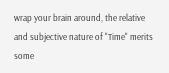wrap your brain around, the relative and subjective nature of "Time" merits some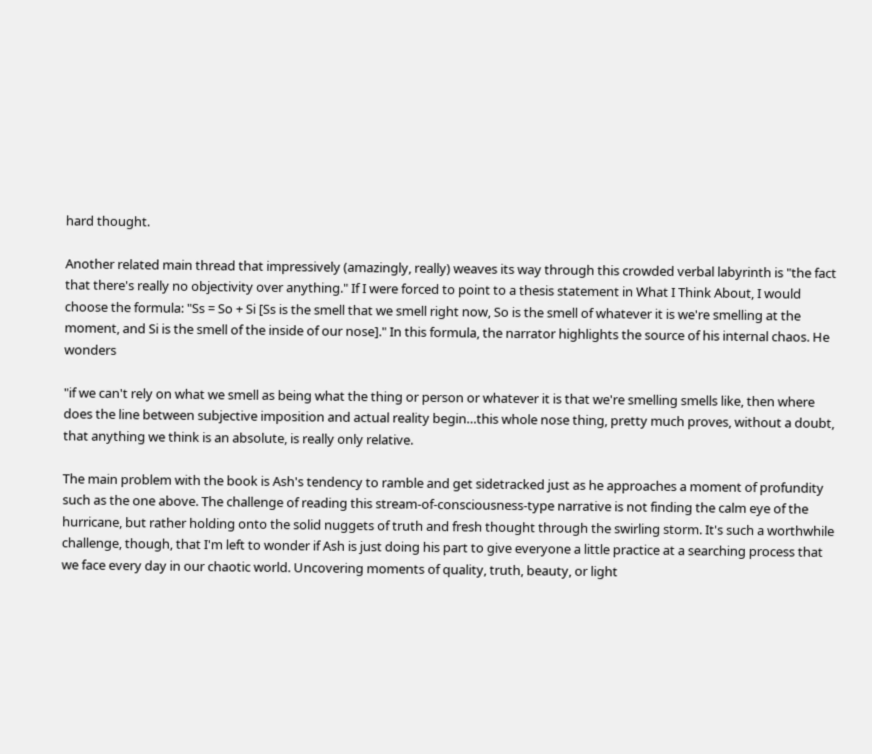hard thought.

Another related main thread that impressively (amazingly, really) weaves its way through this crowded verbal labyrinth is "the fact that there's really no objectivity over anything." If I were forced to point to a thesis statement in What I Think About, I would choose the formula: "Ss = So + Si [Ss is the smell that we smell right now, So is the smell of whatever it is we're smelling at the moment, and Si is the smell of the inside of our nose]." In this formula, the narrator highlights the source of his internal chaos. He wonders

"if we can't rely on what we smell as being what the thing or person or whatever it is that we're smelling smells like, then where does the line between subjective imposition and actual reality begin…this whole nose thing, pretty much proves, without a doubt, that anything we think is an absolute, is really only relative.

The main problem with the book is Ash's tendency to ramble and get sidetracked just as he approaches a moment of profundity such as the one above. The challenge of reading this stream-of-consciousness-type narrative is not finding the calm eye of the hurricane, but rather holding onto the solid nuggets of truth and fresh thought through the swirling storm. It's such a worthwhile challenge, though, that I'm left to wonder if Ash is just doing his part to give everyone a little practice at a searching process that we face every day in our chaotic world. Uncovering moments of quality, truth, beauty, or light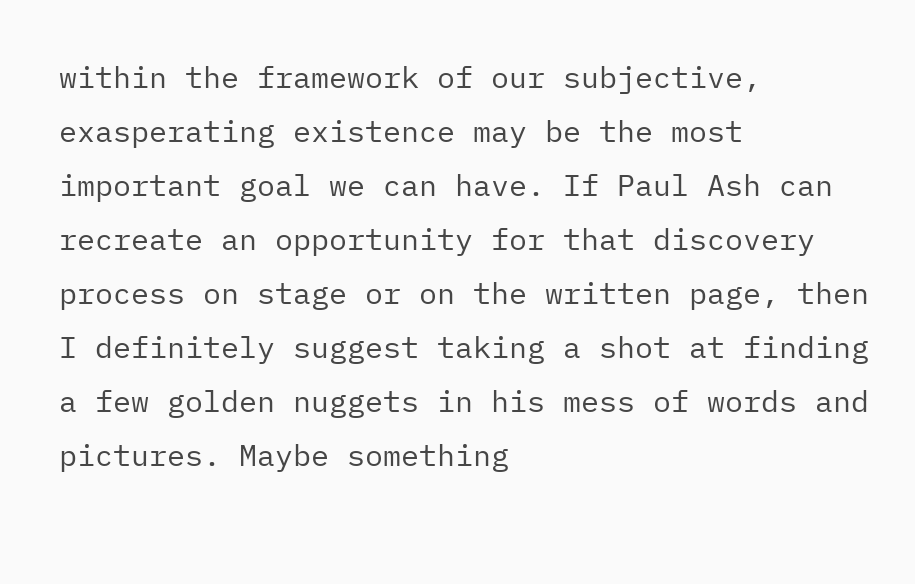within the framework of our subjective, exasperating existence may be the most important goal we can have. If Paul Ash can recreate an opportunity for that discovery process on stage or on the written page, then I definitely suggest taking a shot at finding a few golden nuggets in his mess of words and pictures. Maybe something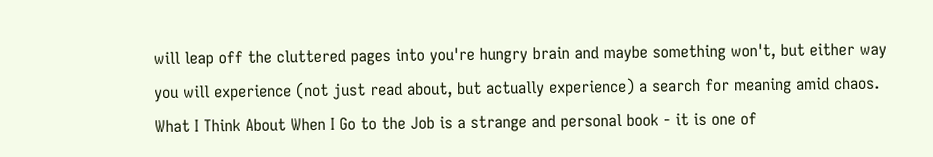will leap off the cluttered pages into you're hungry brain and maybe something won't, but either way you will experience (not just read about, but actually experience) a search for meaning amid chaos. What I Think About When I Go to the Job is a strange and personal book - it is one of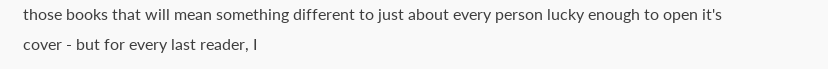those books that will mean something different to just about every person lucky enough to open it's cover - but for every last reader, I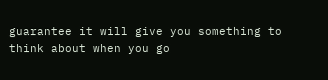guarantee it will give you something to think about when you go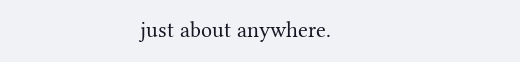just about anywhere.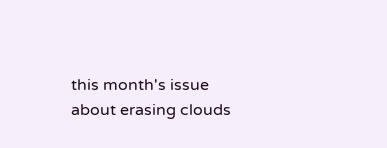this month's issue
about erasing clouds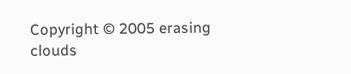Copyright © 2005 erasing clouds